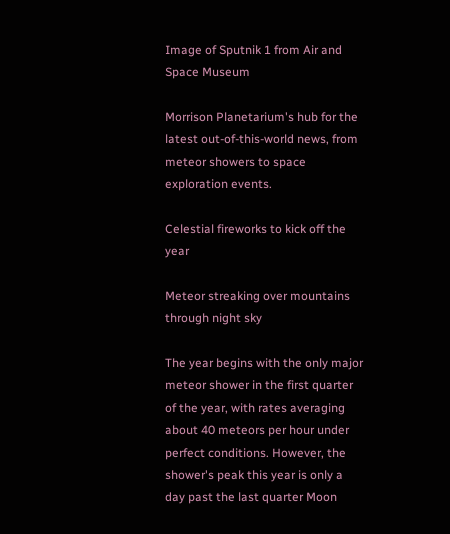Image of Sputnik 1 from Air and Space Museum

Morrison Planetarium's hub for the latest out-of-this-world news, from meteor showers to space exploration events.

Celestial fireworks to kick off the year

Meteor streaking over mountains through night sky

The year begins with the only major meteor shower in the first quarter of the year, with rates averaging about 40 meteors per hour under perfect conditions. However, the shower's peak this year is only a day past the last quarter Moon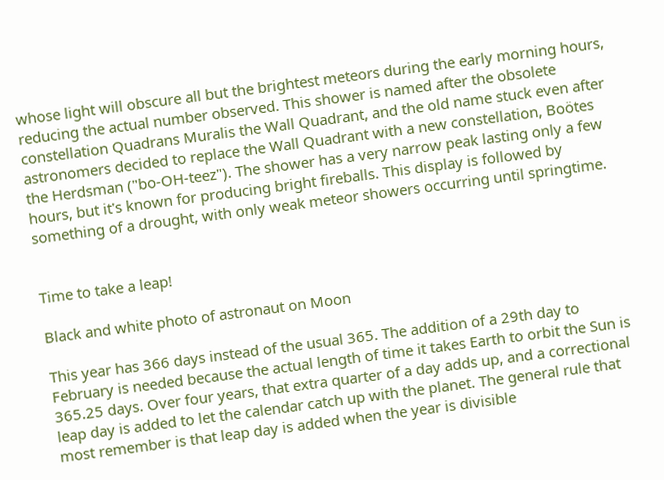whose light will obscure all but the brightest meteors during the early morning hours, reducing the actual number observed. This shower is named after the obsolete constellation Quadrans Muralis the Wall Quadrant, and the old name stuck even after astronomers decided to replace the Wall Quadrant with a new constellation, Boӧtes the Herdsman ("bo-OH-teez"). The shower has a very narrow peak lasting only a few hours, but it's known for producing bright fireballs. This display is followed by something of a drought, with only weak meteor showers occurring until springtime.


Time to take a leap!

Black and white photo of astronaut on Moon

This year has 366 days instead of the usual 365. The addition of a 29th day to February is needed because the actual length of time it takes Earth to orbit the Sun is 365.25 days. Over four years, that extra quarter of a day adds up, and a correctional leap day is added to let the calendar catch up with the planet. The general rule that most remember is that leap day is added when the year is divisible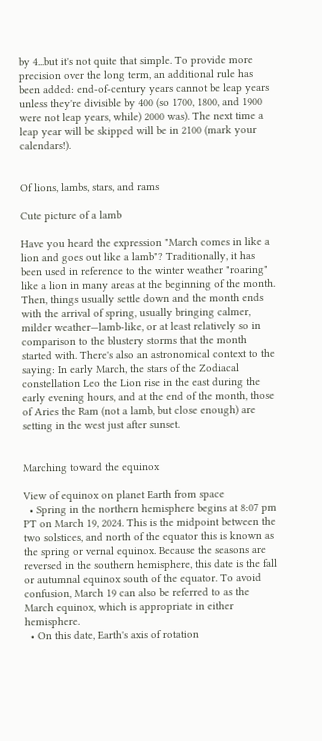by 4...but it's not quite that simple. To provide more precision over the long term, an additional rule has been added: end-of-century years cannot be leap years unless they're divisible by 400 (so 1700, 1800, and 1900 were not leap years, while) 2000 was). The next time a leap year will be skipped will be in 2100 (mark your calendars!).


Of lions, lambs, stars, and rams

Cute picture of a lamb

Have you heard the expression "March comes in like a lion and goes out like a lamb"? Traditionally, it has been used in reference to the winter weather "roaring" like a lion in many areas at the beginning of the month. Then, things usually settle down and the month ends with the arrival of spring, usually bringing calmer, milder weather—lamb-like, or at least relatively so in comparison to the blustery storms that the month started with. There's also an astronomical context to the saying: In early March, the stars of the Zodiacal constellation Leo the Lion rise in the east during the early evening hours, and at the end of the month, those of Aries the Ram (not a lamb, but close enough) are setting in the west just after sunset.


Marching toward the equinox

View of equinox on planet Earth from space
  • Spring in the northern hemisphere begins at 8:07 pm PT on March 19, 2024. This is the midpoint between the two solstices, and north of the equator this is known as the spring or vernal equinox. Because the seasons are reversed in the southern hemisphere, this date is the fall or autumnal equinox south of the equator. To avoid confusion, March 19 can also be referred to as the March equinox, which is appropriate in either hemisphere.
  • On this date, Earth's axis of rotation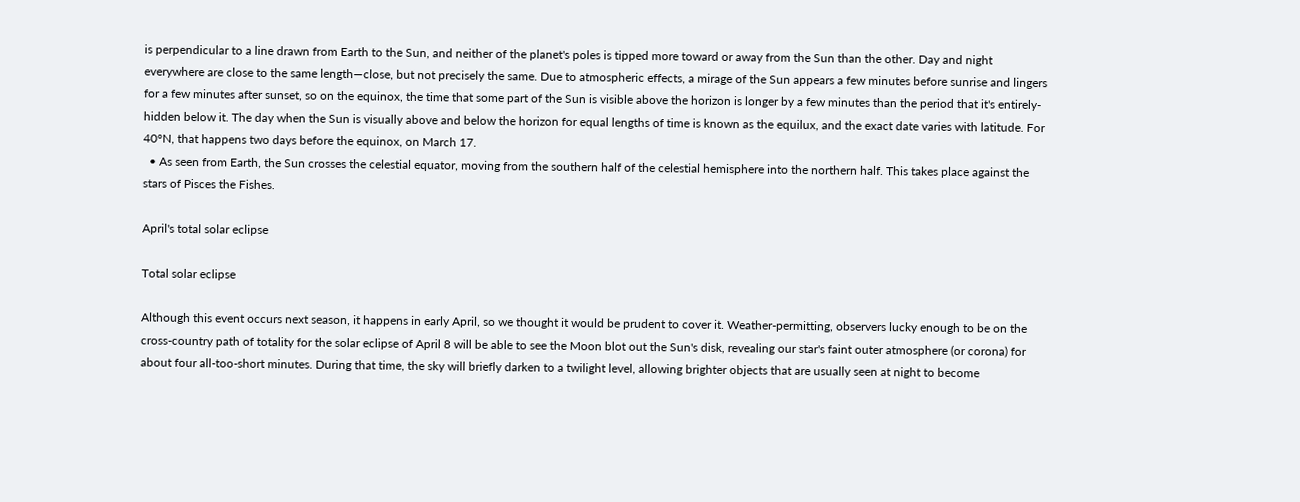is perpendicular to a line drawn from Earth to the Sun, and neither of the planet's poles is tipped more toward or away from the Sun than the other. Day and night everywhere are close to the same length—close, but not precisely the same. Due to atmospheric effects, a mirage of the Sun appears a few minutes before sunrise and lingers for a few minutes after sunset, so on the equinox, the time that some part of the Sun is visible above the horizon is longer by a few minutes than the period that it's entirely-hidden below it. The day when the Sun is visually above and below the horizon for equal lengths of time is known as the equilux, and the exact date varies with latitude. For 40°N, that happens two days before the equinox, on March 17.
  • As seen from Earth, the Sun crosses the celestial equator, moving from the southern half of the celestial hemisphere into the northern half. This takes place against the stars of Pisces the Fishes.

April's total solar eclipse

Total solar eclipse

Although this event occurs next season, it happens in early April, so we thought it would be prudent to cover it. Weather-permitting, observers lucky enough to be on the cross-country path of totality for the solar eclipse of April 8 will be able to see the Moon blot out the Sun's disk, revealing our star's faint outer atmosphere (or corona) for about four all-too-short minutes. During that time, the sky will briefly darken to a twilight level, allowing brighter objects that are usually seen at night to become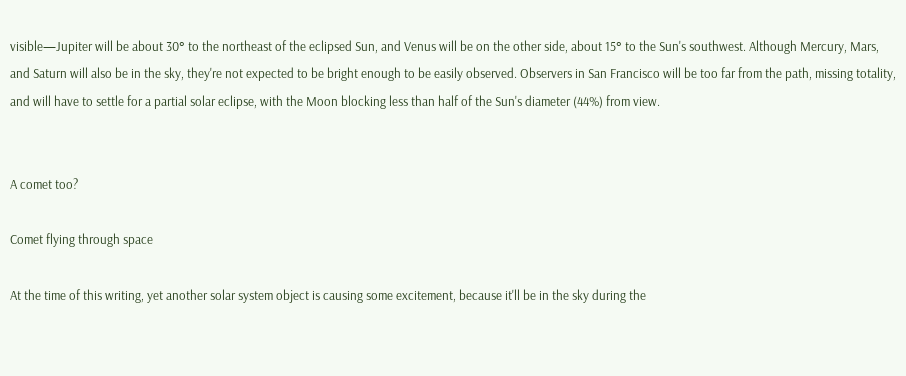visible—Jupiter will be about 30° to the northeast of the eclipsed Sun, and Venus will be on the other side, about 15° to the Sun's southwest. Although Mercury, Mars, and Saturn will also be in the sky, they're not expected to be bright enough to be easily observed. Observers in San Francisco will be too far from the path, missing totality, and will have to settle for a partial solar eclipse, with the Moon blocking less than half of the Sun's diameter (44%) from view.


A comet too?

Comet flying through space

At the time of this writing, yet another solar system object is causing some excitement, because it'll be in the sky during the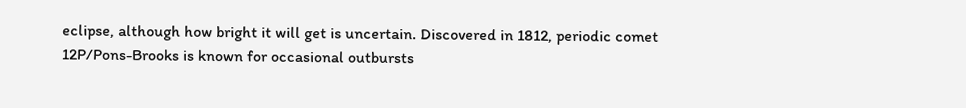eclipse, although how bright it will get is uncertain. Discovered in 1812, periodic comet 12P/Pons-Brooks is known for occasional outbursts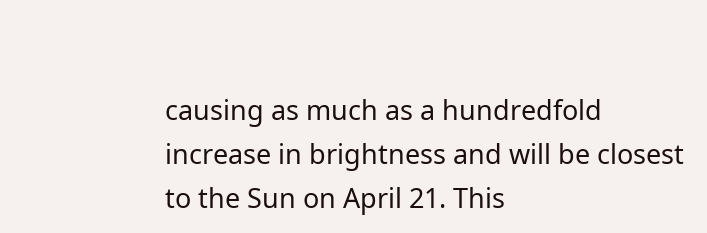causing as much as a hundredfold increase in brightness and will be closest to the Sun on April 21. This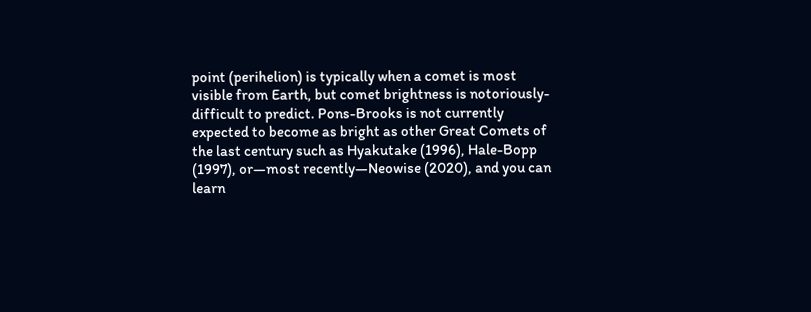point (perihelion) is typically when a comet is most visible from Earth, but comet brightness is notoriously-difficult to predict. Pons-Brooks is not currently expected to become as bright as other Great Comets of the last century such as Hyakutake (1996), Hale-Bopp (1997), or—most recently—Neowise (2020), and you can learn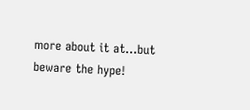more about it at…but beware the hype!